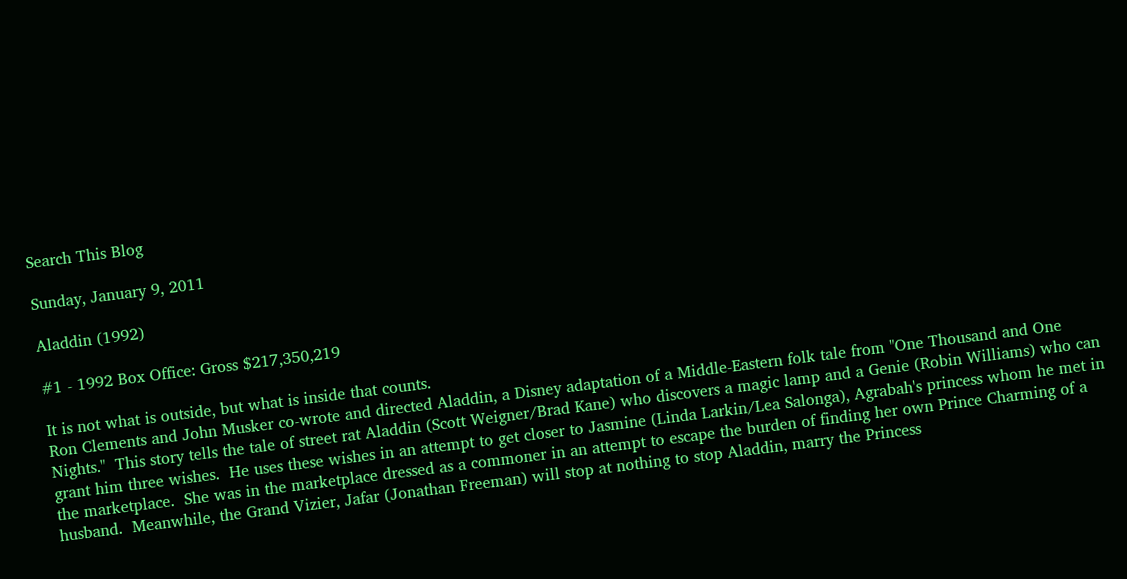Search This Blog

Sunday, January 9, 2011

Aladdin (1992)

#1 - 1992 Box Office: Gross $217,350,219

It is not what is outside, but what is inside that counts.
Ron Clements and John Musker co-wrote and directed Aladdin, a Disney adaptation of a Middle-Eastern folk tale from "One Thousand and One Nights."  This story tells the tale of street rat Aladdin (Scott Weigner/Brad Kane) who discovers a magic lamp and a Genie (Robin Williams) who can grant him three wishes.  He uses these wishes in an attempt to get closer to Jasmine (Linda Larkin/Lea Salonga), Agrabah's princess whom he met in the marketplace.  She was in the marketplace dressed as a commoner in an attempt to escape the burden of finding her own Prince Charming of a husband.  Meanwhile, the Grand Vizier, Jafar (Jonathan Freeman) will stop at nothing to stop Aladdin, marry the Princess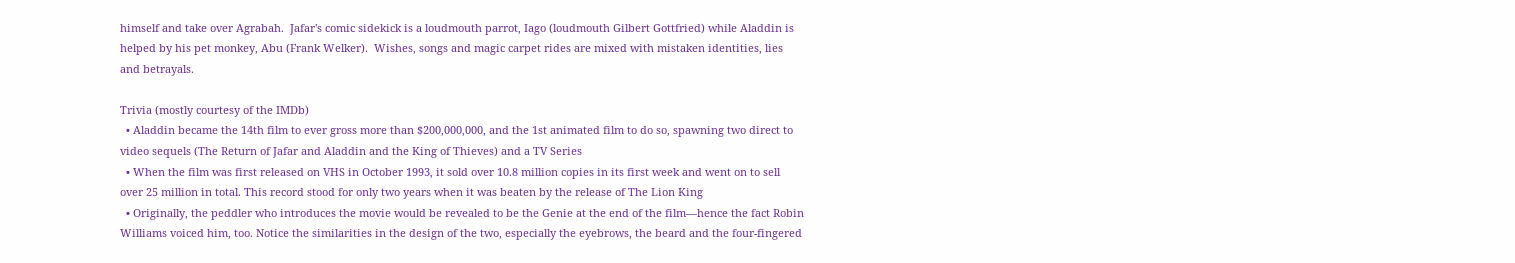himself and take over Agrabah.  Jafar's comic sidekick is a loudmouth parrot, Iago (loudmouth Gilbert Gottfried) while Aladdin is helped by his pet monkey, Abu (Frank Welker).  Wishes, songs and magic carpet rides are mixed with mistaken identities, lies and betrayals.

Trivia (mostly courtesy of the IMDb)
  • Aladdin became the 14th film to ever gross more than $200,000,000, and the 1st animated film to do so, spawning two direct to video sequels (The Return of Jafar and Aladdin and the King of Thieves) and a TV Series
  • When the film was first released on VHS in October 1993, it sold over 10.8 million copies in its first week and went on to sell over 25 million in total. This record stood for only two years when it was beaten by the release of The Lion King
  • Originally, the peddler who introduces the movie would be revealed to be the Genie at the end of the film—hence the fact Robin Williams voiced him, too. Notice the similarities in the design of the two, especially the eyebrows, the beard and the four-fingered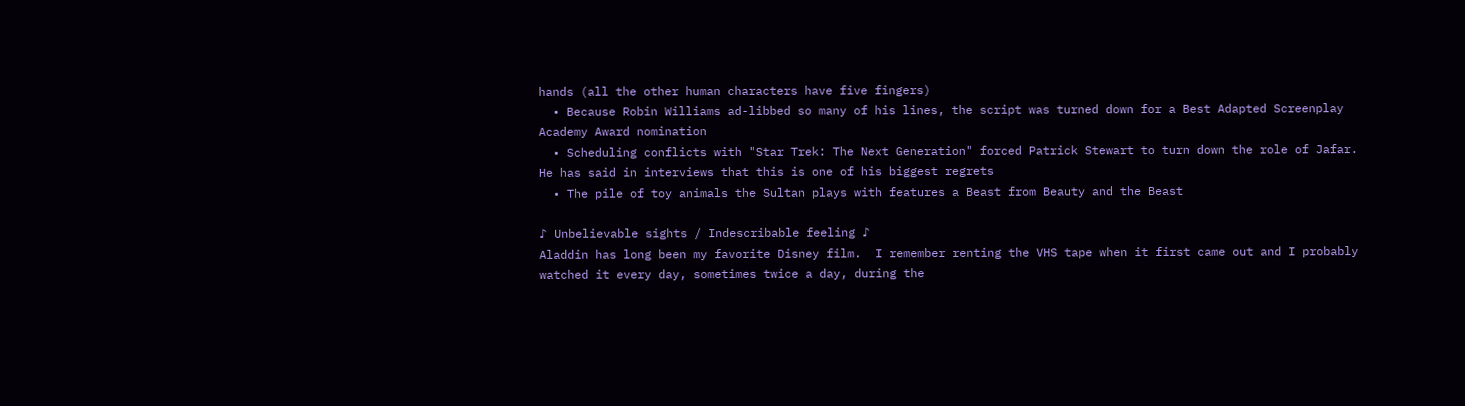hands (all the other human characters have five fingers)
  • Because Robin Williams ad-libbed so many of his lines, the script was turned down for a Best Adapted Screenplay Academy Award nomination
  • Scheduling conflicts with "Star Trek: The Next Generation" forced Patrick Stewart to turn down the role of Jafar. He has said in interviews that this is one of his biggest regrets
  • The pile of toy animals the Sultan plays with features a Beast from Beauty and the Beast

♪ Unbelievable sights / Indescribable feeling ♪
Aladdin has long been my favorite Disney film.  I remember renting the VHS tape when it first came out and I probably watched it every day, sometimes twice a day, during the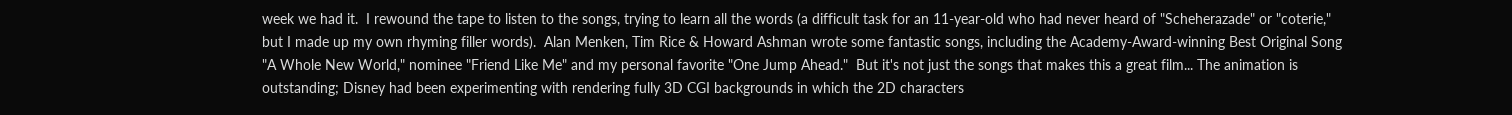week we had it.  I rewound the tape to listen to the songs, trying to learn all the words (a difficult task for an 11-year-old who had never heard of "Scheherazade" or "coterie," but I made up my own rhyming filler words).  Alan Menken, Tim Rice & Howard Ashman wrote some fantastic songs, including the Academy-Award-winning Best Original Song "A Whole New World," nominee "Friend Like Me" and my personal favorite "One Jump Ahead."  But it's not just the songs that makes this a great film... The animation is outstanding; Disney had been experimenting with rendering fully 3D CGI backgrounds in which the 2D characters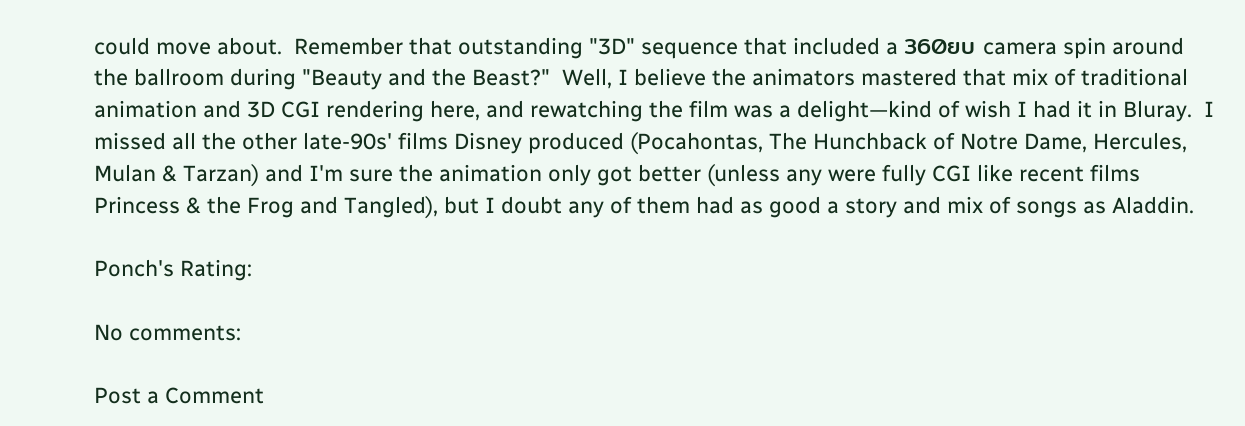could move about.  Remember that outstanding "3D" sequence that included a 360ยบ camera spin around the ballroom during "Beauty and the Beast?"  Well, I believe the animators mastered that mix of traditional animation and 3D CGI rendering here, and rewatching the film was a delight—kind of wish I had it in Bluray.  I missed all the other late-90s' films Disney produced (Pocahontas, The Hunchback of Notre Dame, Hercules, Mulan & Tarzan) and I'm sure the animation only got better (unless any were fully CGI like recent films Princess & the Frog and Tangled), but I doubt any of them had as good a story and mix of songs as Aladdin.

Ponch's Rating:

No comments:

Post a Comment